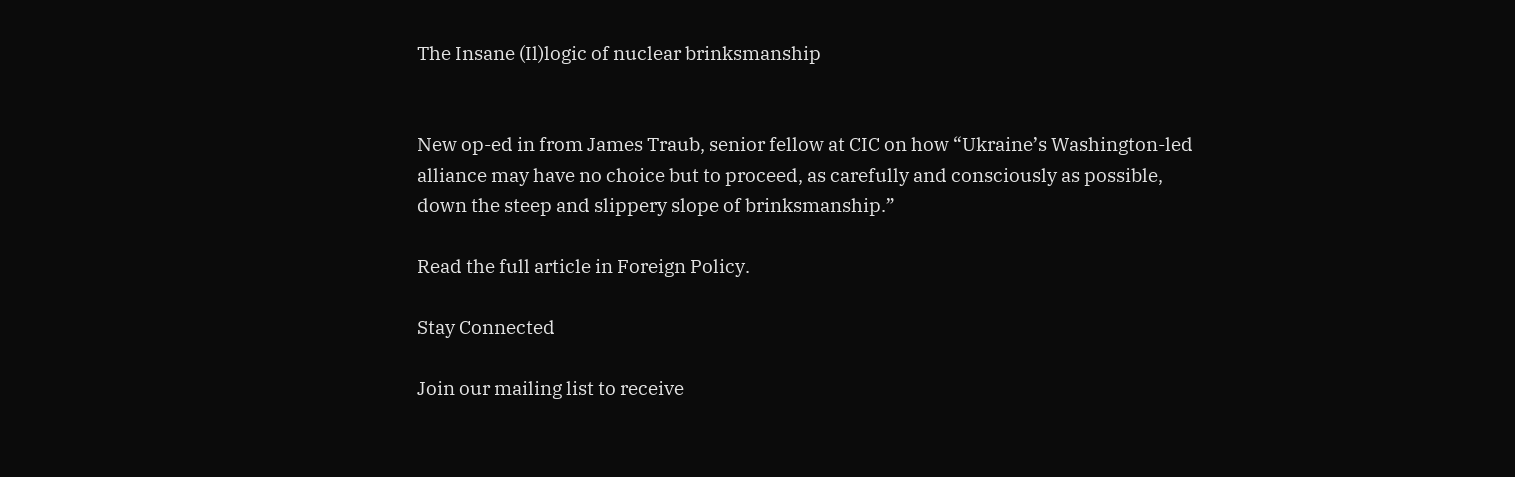The Insane (Il)logic of nuclear brinksmanship


New op-ed in from James Traub, senior fellow at CIC on how “Ukraine’s Washington-led alliance may have no choice but to proceed, as carefully and consciously as possible, down the steep and slippery slope of brinksmanship.”

Read the full article in Foreign Policy.

Stay Connected

Join our mailing list to receive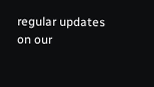regular updates on our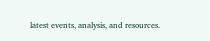latest events, analysis, and resources.